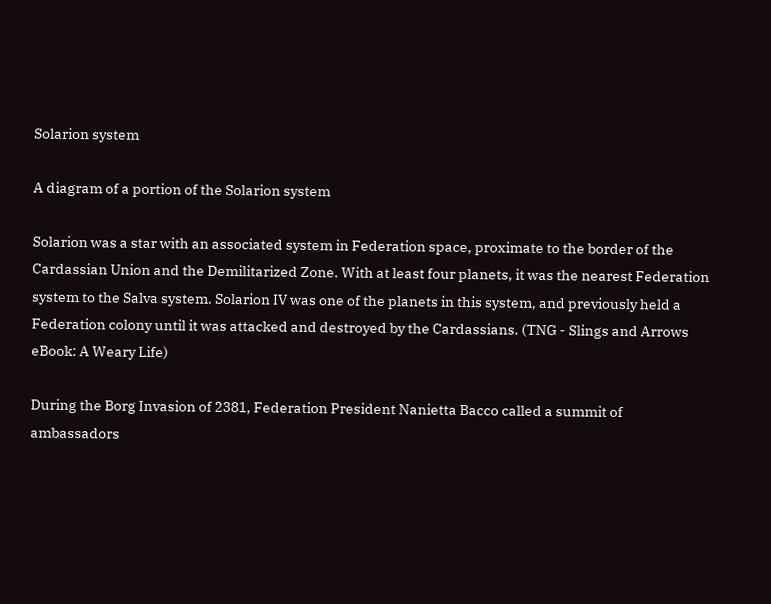Solarion system

A diagram of a portion of the Solarion system

Solarion was a star with an associated system in Federation space, proximate to the border of the Cardassian Union and the Demilitarized Zone. With at least four planets, it was the nearest Federation system to the Salva system. Solarion IV was one of the planets in this system, and previously held a Federation colony until it was attacked and destroyed by the Cardassians. (TNG - Slings and Arrows eBook: A Weary Life)

During the Borg Invasion of 2381, Federation President Nanietta Bacco called a summit of ambassadors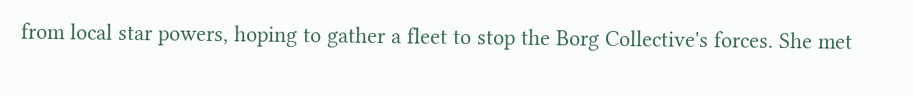from local star powers, hoping to gather a fleet to stop the Borg Collective's forces. She met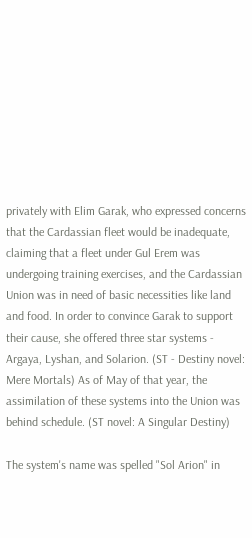privately with Elim Garak, who expressed concerns that the Cardassian fleet would be inadequate, claiming that a fleet under Gul Erem was undergoing training exercises, and the Cardassian Union was in need of basic necessities like land and food. In order to convince Garak to support their cause, she offered three star systems - Argaya, Lyshan, and Solarion. (ST - Destiny novel: Mere Mortals) As of May of that year, the assimilation of these systems into the Union was behind schedule. (ST novel: A Singular Destiny)

The system's name was spelled "Sol Arion" in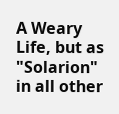A Weary Life, but as "Solarion" in all other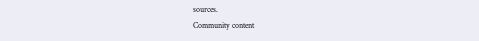sources.
Community content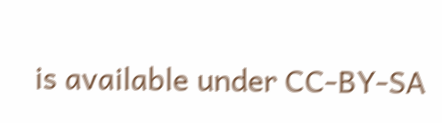is available under CC-BY-SA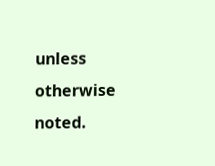unless otherwise noted.